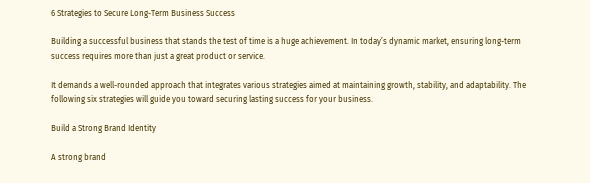6 Strategies to Secure Long-Term Business Success

Building a successful business that stands the test of time is a huge achievement. In today’s dynamic market, ensuring long-term success requires more than just a great product or service.

It demands a well-rounded approach that integrates various strategies aimed at maintaining growth, stability, and adaptability. The following six strategies will guide you toward securing lasting success for your business.

Build a Strong Brand Identity

A strong brand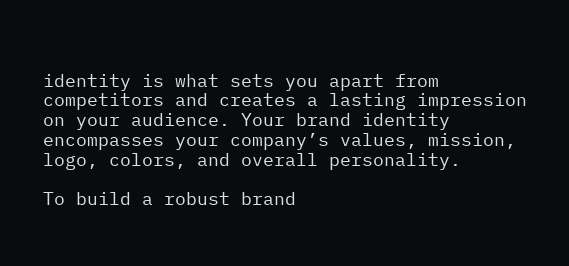identity is what sets you apart from competitors and creates a lasting impression on your audience. Your brand identity encompasses your company’s values, mission, logo, colors, and overall personality.

To build a robust brand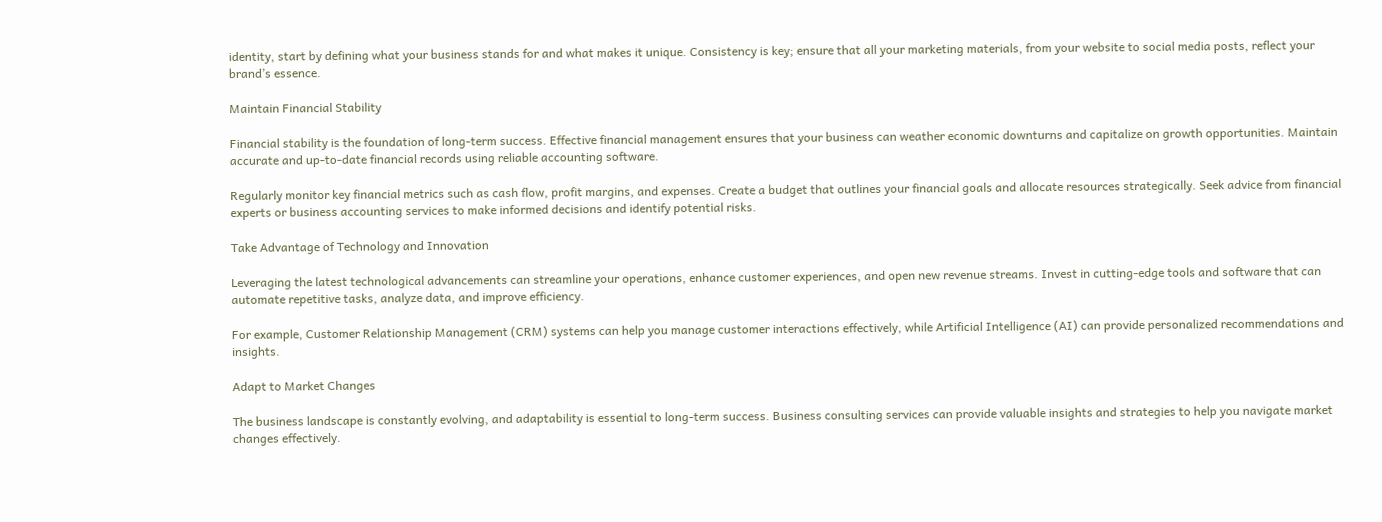identity, start by defining what your business stands for and what makes it unique. Consistency is key; ensure that all your marketing materials, from your website to social media posts, reflect your brand’s essence.

Maintain Financial Stability

Financial stability is the foundation of long-term success. Effective financial management ensures that your business can weather economic downturns and capitalize on growth opportunities. Maintain accurate and up-to-date financial records using reliable accounting software.

Regularly monitor key financial metrics such as cash flow, profit margins, and expenses. Create a budget that outlines your financial goals and allocate resources strategically. Seek advice from financial experts or business accounting services to make informed decisions and identify potential risks.

Take Advantage of Technology and Innovation

Leveraging the latest technological advancements can streamline your operations, enhance customer experiences, and open new revenue streams. Invest in cutting-edge tools and software that can automate repetitive tasks, analyze data, and improve efficiency.

For example, Customer Relationship Management (CRM) systems can help you manage customer interactions effectively, while Artificial Intelligence (AI) can provide personalized recommendations and insights.

Adapt to Market Changes

The business landscape is constantly evolving, and adaptability is essential to long-term success. Business consulting services can provide valuable insights and strategies to help you navigate market changes effectively.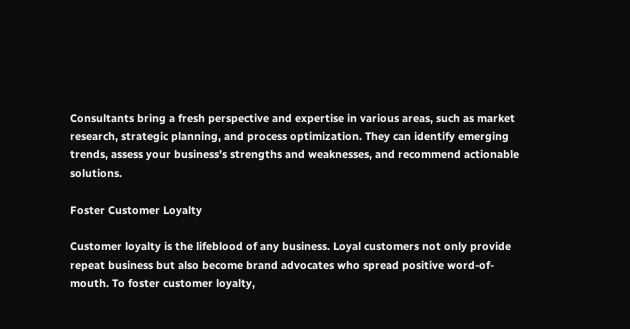Consultants bring a fresh perspective and expertise in various areas, such as market research, strategic planning, and process optimization. They can identify emerging trends, assess your business’s strengths and weaknesses, and recommend actionable solutions.

Foster Customer Loyalty

Customer loyalty is the lifeblood of any business. Loyal customers not only provide repeat business but also become brand advocates who spread positive word-of-mouth. To foster customer loyalty,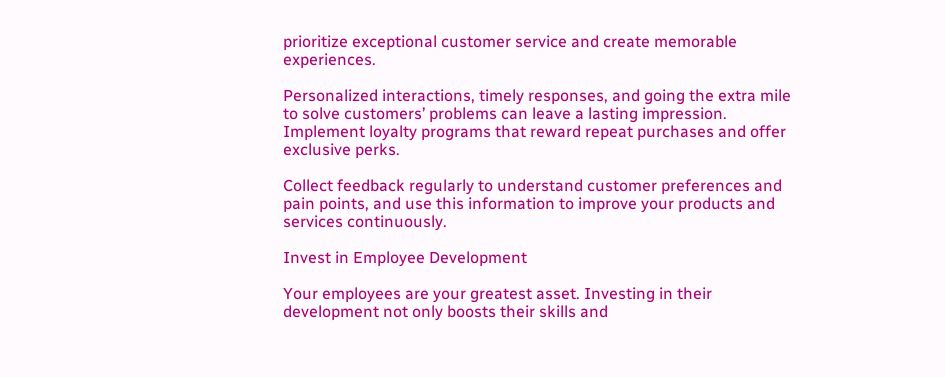prioritize exceptional customer service and create memorable experiences.

Personalized interactions, timely responses, and going the extra mile to solve customers’ problems can leave a lasting impression. Implement loyalty programs that reward repeat purchases and offer exclusive perks.

Collect feedback regularly to understand customer preferences and pain points, and use this information to improve your products and services continuously.

Invest in Employee Development

Your employees are your greatest asset. Investing in their development not only boosts their skills and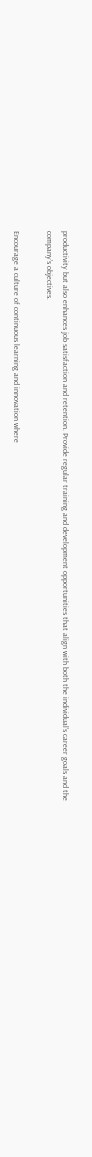productivity but also enhances job satisfaction and retention. Provide regular training and development opportunities that align with both the individual’s career goals and the company’s objectives.

Encourage a culture of continuous learning and innovation where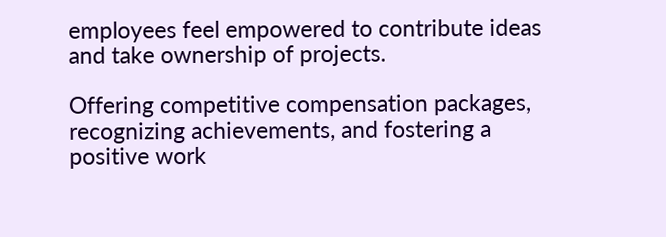employees feel empowered to contribute ideas and take ownership of projects.

Offering competitive compensation packages, recognizing achievements, and fostering a positive work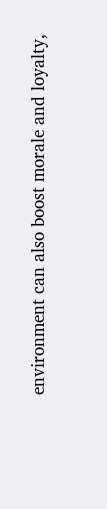environment can also boost morale and loyalty,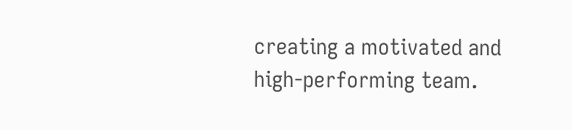creating a motivated and high-performing team.